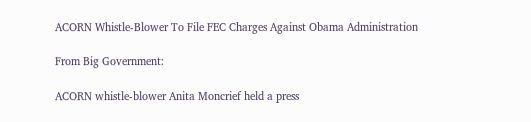ACORN Whistle-Blower To File FEC Charges Against Obama Administration

From Big Government:

ACORN whistle-blower Anita Moncrief held a press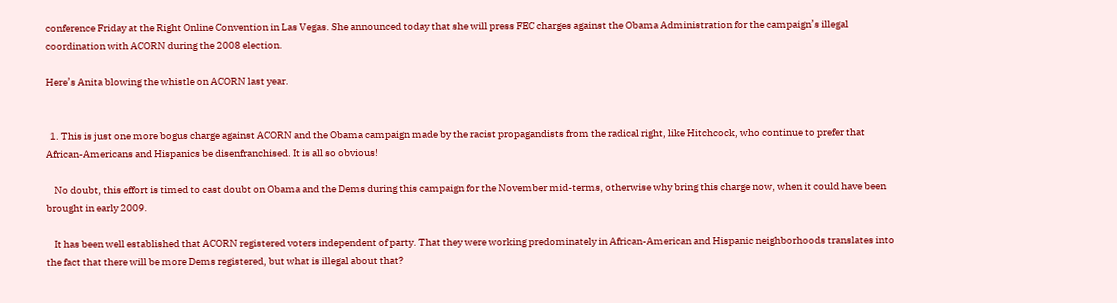conference Friday at the Right Online Convention in Las Vegas. She announced today that she will press FEC charges against the Obama Administration for the campaign’s illegal coordination with ACORN during the 2008 election.

Here’s Anita blowing the whistle on ACORN last year.


  1. This is just one more bogus charge against ACORN and the Obama campaign made by the racist propagandists from the radical right, like Hitchcock, who continue to prefer that African-Americans and Hispanics be disenfranchised. It is all so obvious!

    No doubt, this effort is timed to cast doubt on Obama and the Dems during this campaign for the November mid-terms, otherwise why bring this charge now, when it could have been brought in early 2009.

    It has been well established that ACORN registered voters independent of party. That they were working predominately in African-American and Hispanic neighborhoods translates into the fact that there will be more Dems registered, but what is illegal about that?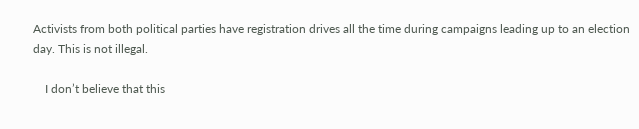Activists from both political parties have registration drives all the time during campaigns leading up to an election day. This is not illegal.

    I don’t believe that this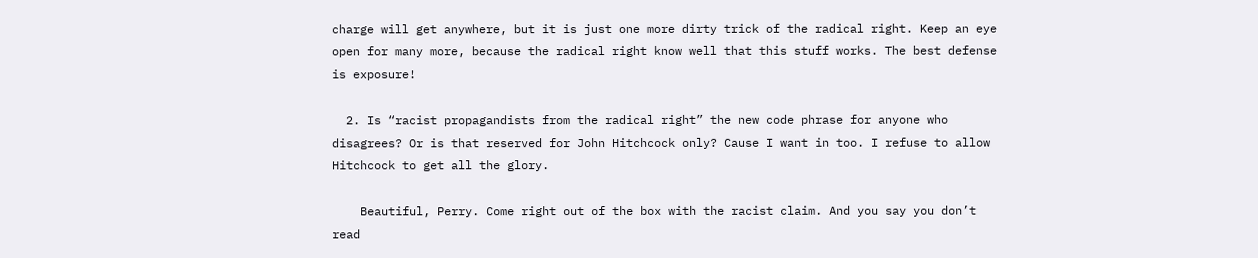charge will get anywhere, but it is just one more dirty trick of the radical right. Keep an eye open for many more, because the radical right know well that this stuff works. The best defense is exposure!

  2. Is “racist propagandists from the radical right” the new code phrase for anyone who disagrees? Or is that reserved for John Hitchcock only? Cause I want in too. I refuse to allow Hitchcock to get all the glory.

    Beautiful, Perry. Come right out of the box with the racist claim. And you say you don’t read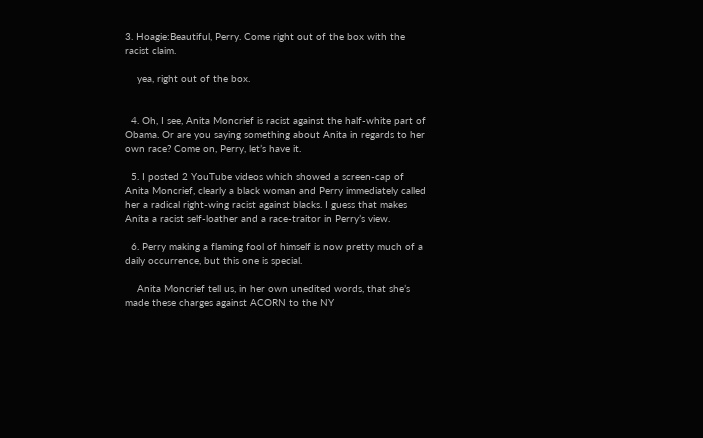3. Hoagie:Beautiful, Perry. Come right out of the box with the racist claim.

    yea, right out of the box.


  4. Oh, I see, Anita Moncrief is racist against the half-white part of Obama. Or are you saying something about Anita in regards to her own race? Come on, Perry, let’s have it.

  5. I posted 2 YouTube videos which showed a screen-cap of Anita Moncrief, clearly a black woman and Perry immediately called her a radical right-wing racist against blacks. I guess that makes Anita a racist self-loather and a race-traitor in Perry’s view.

  6. Perry making a flaming fool of himself is now pretty much of a daily occurrence, but this one is special.

    Anita Moncrief tell us, in her own unedited words, that she’s made these charges against ACORN to the NY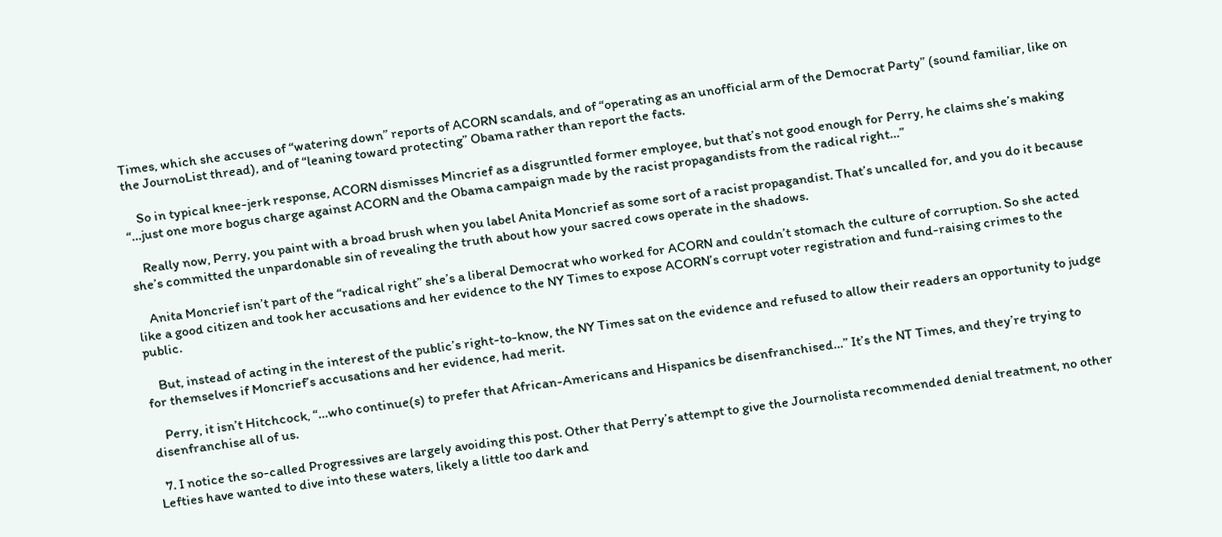Times, which she accuses of “watering down” reports of ACORN scandals, and of “operating as an unofficial arm of the Democrat Party” (sound familiar, like on the JournoList thread), and of “leaning toward protecting” Obama rather than report the facts.

    So in typical knee-jerk response, ACORN dismisses Mincrief as a disgruntled former employee, but that’s not good enough for Perry, he claims she’s making “…just one more bogus charge against ACORN and the Obama campaign made by the racist propagandists from the radical right…”

    Really now, Perry, you paint with a broad brush when you label Anita Moncrief as some sort of a racist propagandist. That’s uncalled for, and you do it because she’s committed the unpardonable sin of revealing the truth about how your sacred cows operate in the shadows.

    Anita Moncrief isn’t part of the “radical right” she’s a liberal Democrat who worked for ACORN and couldn’t stomach the culture of corruption. So she acted like a good citizen and took her accusations and her evidence to the NY Times to expose ACORN’s corrupt voter registration and fund-raising crimes to the public.

    But, instead of acting in the interest of the public’s right-to-know, the NY Times sat on the evidence and refused to allow their readers an opportunity to judge for themselves if Moncrief’s accusations and her evidence, had merit.

    Perry, it isn’t Hitchcock, “…who continue(s) to prefer that African-Americans and Hispanics be disenfranchised…” It’s the NT Times, and they’re trying to disenfranchise all of us.

  7. I notice the so-called Progressives are largely avoiding this post. Other that Perry’s attempt to give the Journolista recommended denial treatment, no other Lefties have wanted to dive into these waters, likely a little too dark and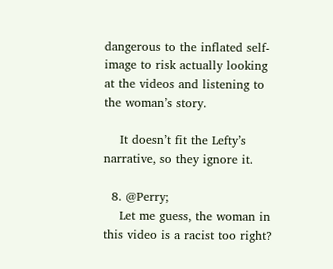dangerous to the inflated self-image to risk actually looking at the videos and listening to the woman’s story.

    It doesn’t fit the Lefty’s narrative, so they ignore it.

  8. @Perry;
    Let me guess, the woman in this video is a racist too right?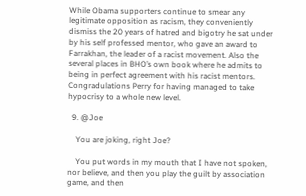While Obama supporters continue to smear any legitimate opposition as racism, they conveniently dismiss the 20 years of hatred and bigotry he sat under by his self professed mentor, who gave an award to Farrakhan, the leader of a racist movement. Also the several places in BHO’s own book where he admits to being in perfect agreement with his racist mentors. Congradulations Perry for having managed to take hypocrisy to a whole new level.

  9. @Joe

    You are joking, right Joe?

    You put words in my mouth that I have not spoken, nor believe, and then you play the guilt by association game, and then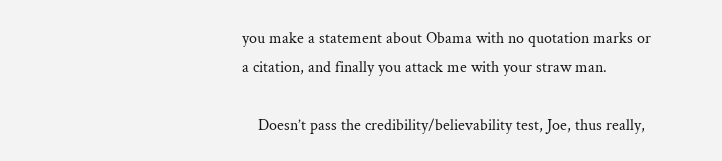you make a statement about Obama with no quotation marks or a citation, and finally you attack me with your straw man.

    Doesn’t pass the credibility/believability test, Joe, thus really,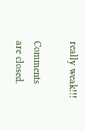really weak!!!

Comments are closed.